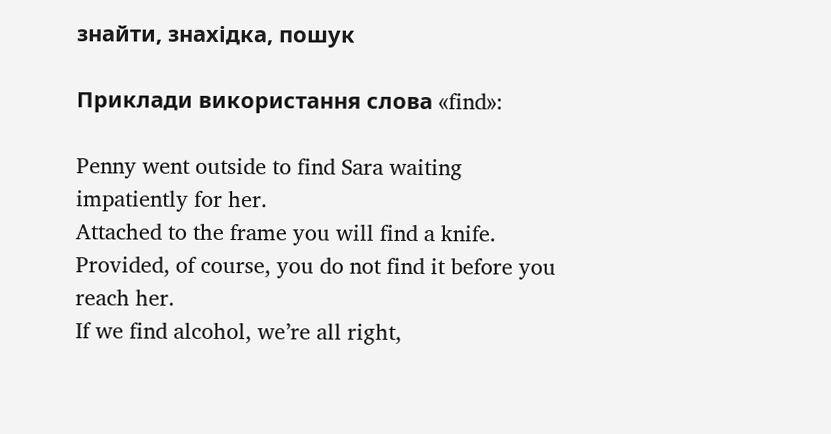знайти, знахідка, пошук

Приклади використання слова «find»:

Penny went outside to find Sara waiting impatiently for her.
Attached to the frame you will find a knife.
Provided, of course, you do not find it before you reach her.
If we find alcohol, we’re all right,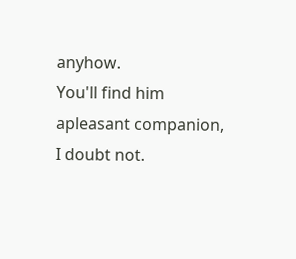anyhow.
You'll find him apleasant companion, I doubt not.